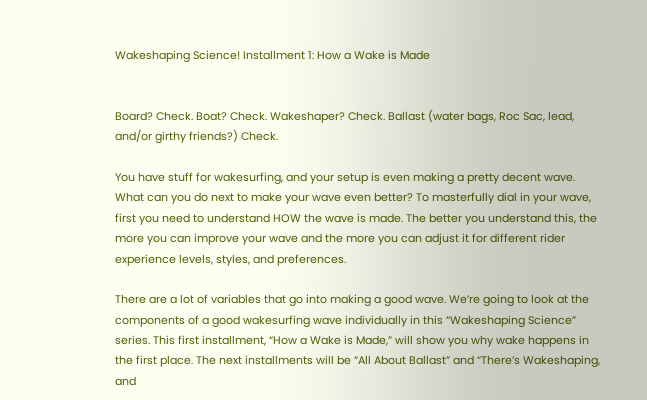Wakeshaping Science! Installment 1: How a Wake is Made


Board? Check. Boat? Check. Wakeshaper? Check. Ballast (water bags, Roc Sac, lead, and/or girthy friends?) Check.

You have stuff for wakesurfing, and your setup is even making a pretty decent wave. What can you do next to make your wave even better? To masterfully dial in your wave, first you need to understand HOW the wave is made. The better you understand this, the more you can improve your wave and the more you can adjust it for different rider experience levels, styles, and preferences.

There are a lot of variables that go into making a good wave. We’re going to look at the components of a good wakesurfing wave individually in this “Wakeshaping Science” series. This first installment, “How a Wake is Made,” will show you why wake happens in the first place. The next installments will be “All About Ballast” and “There’s Wakeshaping, and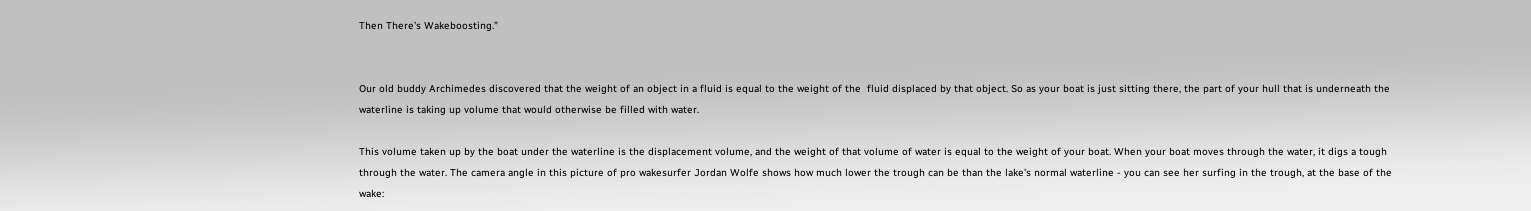Then There’s Wakeboosting.”


Our old buddy Archimedes discovered that the weight of an object in a fluid is equal to the weight of the  fluid displaced by that object. So as your boat is just sitting there, the part of your hull that is underneath the waterline is taking up volume that would otherwise be filled with water.

This volume taken up by the boat under the waterline is the displacement volume, and the weight of that volume of water is equal to the weight of your boat. When your boat moves through the water, it digs a tough through the water. The camera angle in this picture of pro wakesurfer Jordan Wolfe shows how much lower the trough can be than the lake's normal waterline - you can see her surfing in the trough, at the base of the wake: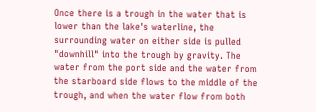Once there is a trough in the water that is lower than the lake's waterline, the surrounding water on either side is pulled "downhill" into the trough by gravity. The water from the port side and the water from the starboard side flows to the middle of the trough, and when the water flow from both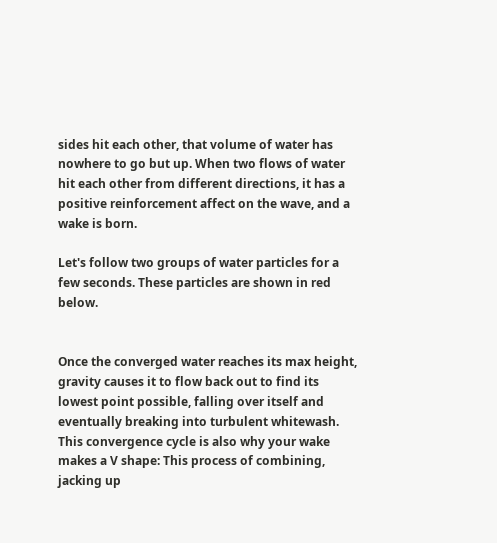sides hit each other, that volume of water has nowhere to go but up. When two flows of water hit each other from different directions, it has a positive reinforcement affect on the wave, and a wake is born.

Let's follow two groups of water particles for a few seconds. These particles are shown in red below.


Once the converged water reaches its max height, gravity causes it to flow back out to find its lowest point possible, falling over itself and eventually breaking into turbulent whitewash. This convergence cycle is also why your wake makes a V shape: This process of combining, jacking up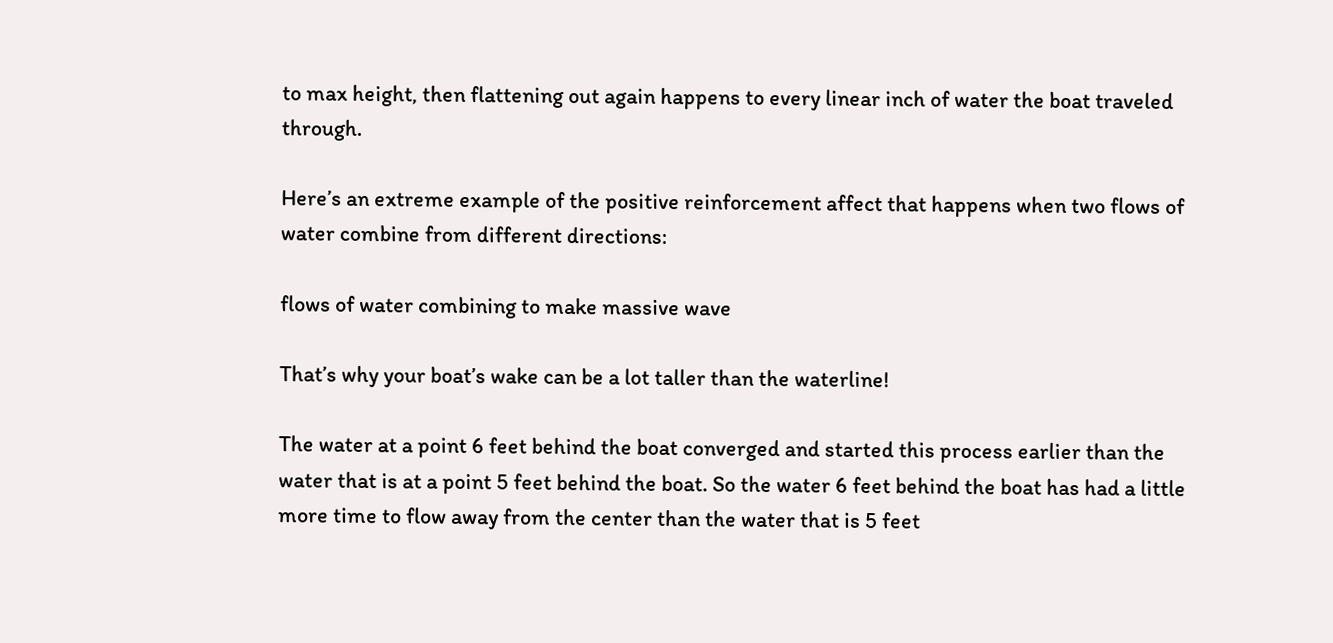to max height, then flattening out again happens to every linear inch of water the boat traveled through.

Here’s an extreme example of the positive reinforcement affect that happens when two flows of water combine from different directions:

flows of water combining to make massive wave

That’s why your boat’s wake can be a lot taller than the waterline!

The water at a point 6 feet behind the boat converged and started this process earlier than the water that is at a point 5 feet behind the boat. So the water 6 feet behind the boat has had a little more time to flow away from the center than the water that is 5 feet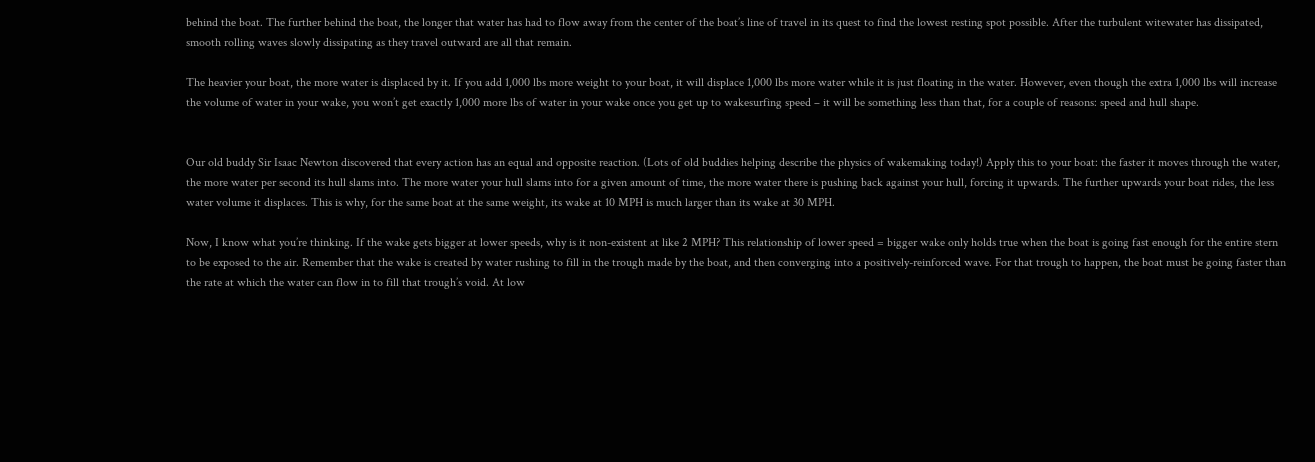behind the boat. The further behind the boat, the longer that water has had to flow away from the center of the boat’s line of travel in its quest to find the lowest resting spot possible. After the turbulent witewater has dissipated, smooth rolling waves slowly dissipating as they travel outward are all that remain.

The heavier your boat, the more water is displaced by it. If you add 1,000 lbs more weight to your boat, it will displace 1,000 lbs more water while it is just floating in the water. However, even though the extra 1,000 lbs will increase the volume of water in your wake, you won’t get exactly 1,000 more lbs of water in your wake once you get up to wakesurfing speed – it will be something less than that, for a couple of reasons: speed and hull shape.


Our old buddy Sir Isaac Newton discovered that every action has an equal and opposite reaction. (Lots of old buddies helping describe the physics of wakemaking today!) Apply this to your boat: the faster it moves through the water, the more water per second its hull slams into. The more water your hull slams into for a given amount of time, the more water there is pushing back against your hull, forcing it upwards. The further upwards your boat rides, the less water volume it displaces. This is why, for the same boat at the same weight, its wake at 10 MPH is much larger than its wake at 30 MPH.

Now, I know what you’re thinking. If the wake gets bigger at lower speeds, why is it non-existent at like 2 MPH? This relationship of lower speed = bigger wake only holds true when the boat is going fast enough for the entire stern to be exposed to the air. Remember that the wake is created by water rushing to fill in the trough made by the boat, and then converging into a positively-reinforced wave. For that trough to happen, the boat must be going faster than the rate at which the water can flow in to fill that trough’s void. At low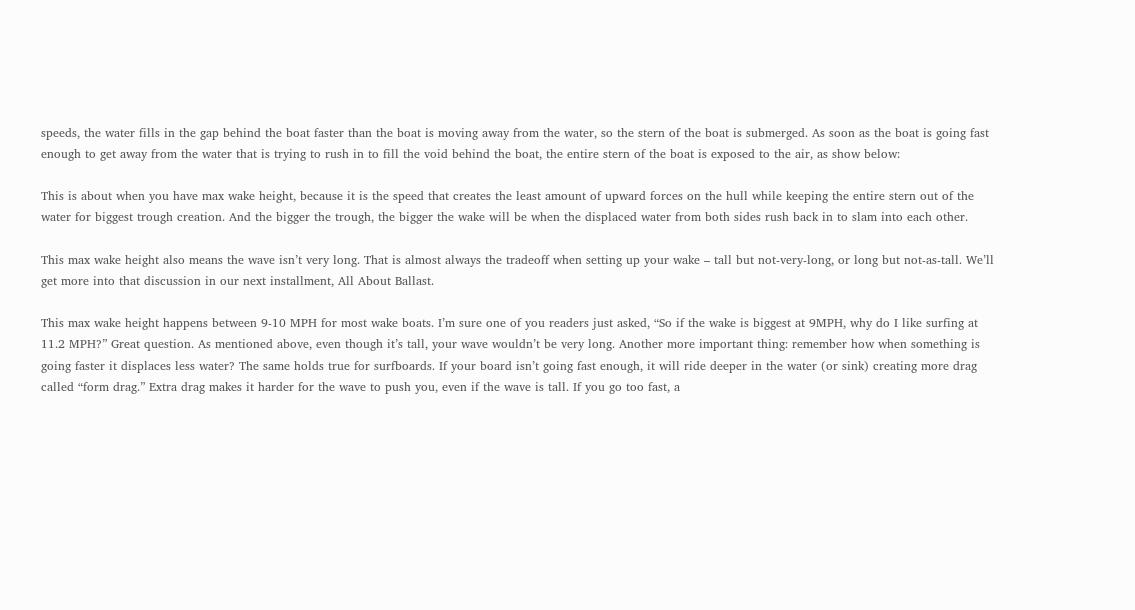speeds, the water fills in the gap behind the boat faster than the boat is moving away from the water, so the stern of the boat is submerged. As soon as the boat is going fast enough to get away from the water that is trying to rush in to fill the void behind the boat, the entire stern of the boat is exposed to the air, as show below:

This is about when you have max wake height, because it is the speed that creates the least amount of upward forces on the hull while keeping the entire stern out of the water for biggest trough creation. And the bigger the trough, the bigger the wake will be when the displaced water from both sides rush back in to slam into each other.

This max wake height also means the wave isn’t very long. That is almost always the tradeoff when setting up your wake – tall but not-very-long, or long but not-as-tall. We’ll get more into that discussion in our next installment, All About Ballast.

This max wake height happens between 9-10 MPH for most wake boats. I’m sure one of you readers just asked, “So if the wake is biggest at 9MPH, why do I like surfing at 11.2 MPH?” Great question. As mentioned above, even though it’s tall, your wave wouldn’t be very long. Another more important thing: remember how when something is going faster it displaces less water? The same holds true for surfboards. If your board isn’t going fast enough, it will ride deeper in the water (or sink) creating more drag called “form drag.” Extra drag makes it harder for the wave to push you, even if the wave is tall. If you go too fast, a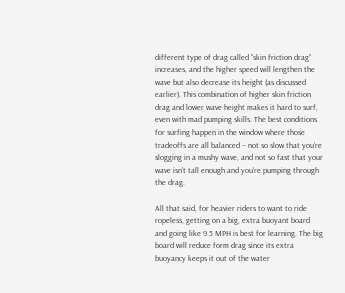different type of drag called “skin friction drag” increases, and the higher speed will lengthen the wave but also decrease its height (as discussed earlier). This combination of higher skin friction drag and lower wave height makes it hard to surf, even with mad pumping skills. The best conditions for surfing happen in the window where those tradeoffs are all balanced – not so slow that you’re slogging in a mushy wave, and not so fast that your wave isn’t tall enough and you’re pumping through the drag.

All that said, for heavier riders to want to ride ropeless, getting on a big, extra buoyant board and going like 9.5 MPH is best for learning. The big board will reduce form drag since its extra buoyancy keeps it out of the water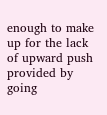enough to make up for the lack of upward push provided by going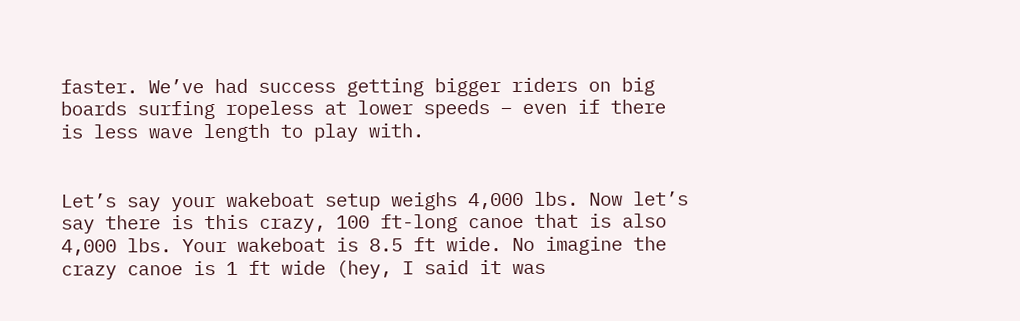faster. We’ve had success getting bigger riders on big boards surfing ropeless at lower speeds – even if there is less wave length to play with.


Let’s say your wakeboat setup weighs 4,000 lbs. Now let’s say there is this crazy, 100 ft-long canoe that is also 4,000 lbs. Your wakeboat is 8.5 ft wide. No imagine the crazy canoe is 1 ft wide (hey, I said it was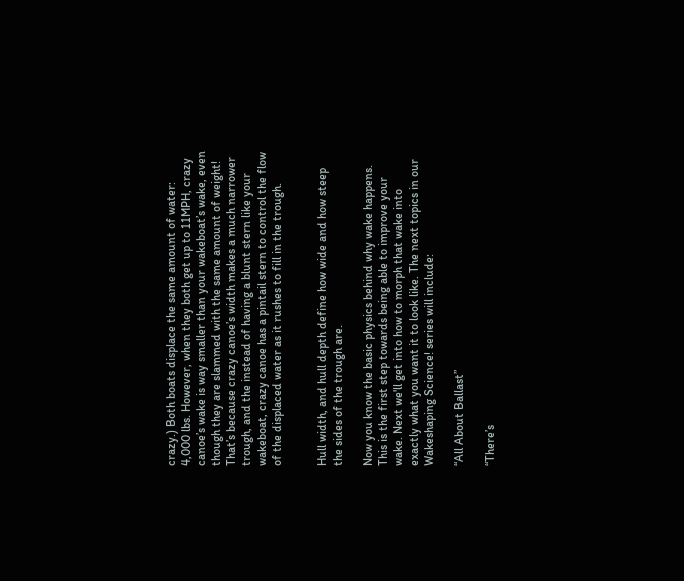crazy.) Both boats displace the same amount of water: 4,000 lbs. However, when they both get up to 11MPH, crazy canoe’s wake is way smaller than your wakeboat’s wake, even though they are slammed with the same amount of weight! That’s because crazy canoe’s width makes a much narrower trough, and the instead of having a blunt stern like your wakeboat, crazy canoe has a pintail stern to control the flow of the displaced water as it rushes to fill in the trough.


Hull width, and hull depth define how wide and how steep the sides of the trough are.

Now you know the basic physics behind why wake happens. This is the first step towards being able to improve your wake. Next we'll get into how to morph that wake into exactly what you want it to look like. The next topics in our Wakeshaping Science! series will include:

“All About Ballast”

“There’s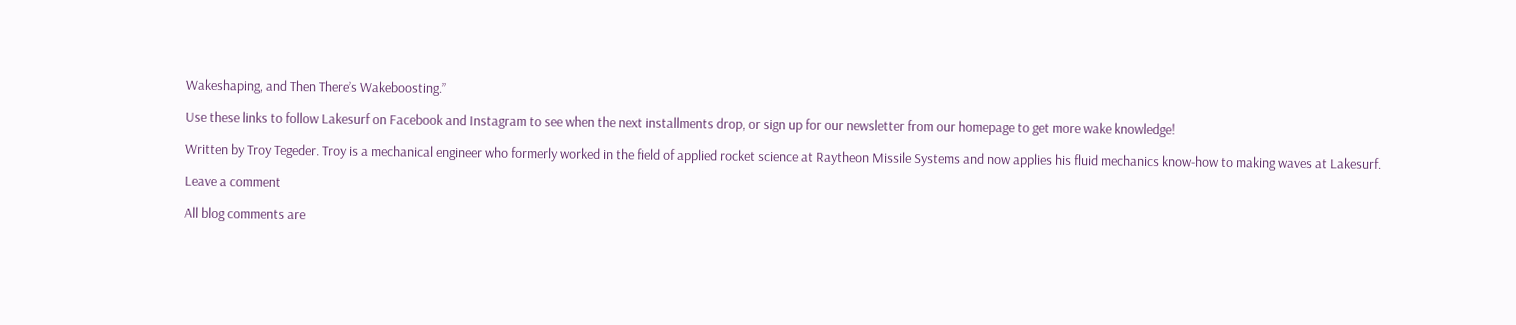Wakeshaping, and Then There’s Wakeboosting.”

Use these links to follow Lakesurf on Facebook and Instagram to see when the next installments drop, or sign up for our newsletter from our homepage to get more wake knowledge!

Written by Troy Tegeder. Troy is a mechanical engineer who formerly worked in the field of applied rocket science at Raytheon Missile Systems and now applies his fluid mechanics know-how to making waves at Lakesurf.

Leave a comment

All blog comments are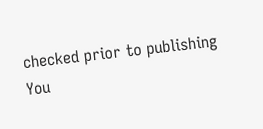checked prior to publishing
You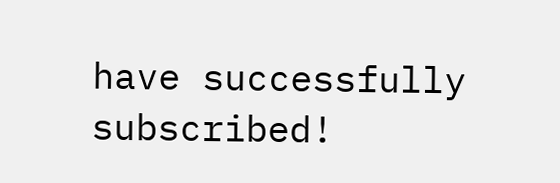have successfully subscribed!